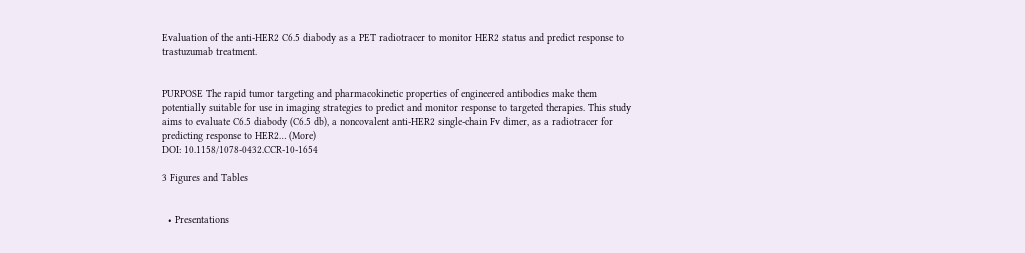Evaluation of the anti-HER2 C6.5 diabody as a PET radiotracer to monitor HER2 status and predict response to trastuzumab treatment.


PURPOSE The rapid tumor targeting and pharmacokinetic properties of engineered antibodies make them potentially suitable for use in imaging strategies to predict and monitor response to targeted therapies. This study aims to evaluate C6.5 diabody (C6.5 db), a noncovalent anti-HER2 single-chain Fv dimer, as a radiotracer for predicting response to HER2… (More)
DOI: 10.1158/1078-0432.CCR-10-1654

3 Figures and Tables


  • Presentations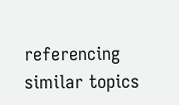referencing similar topics